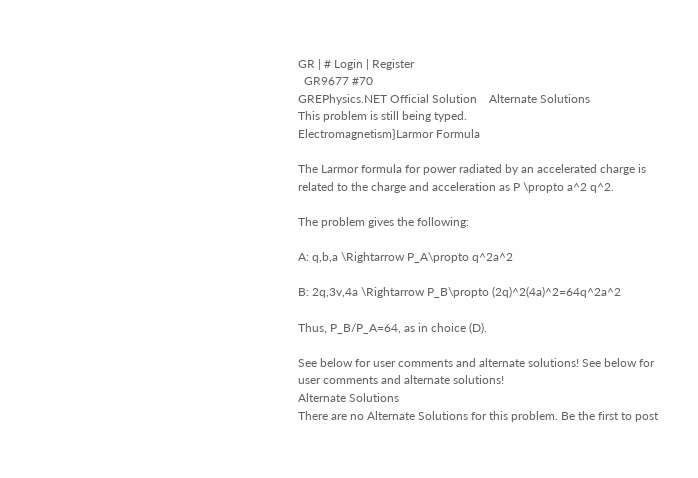GR | # Login | Register
  GR9677 #70
GREPhysics.NET Official Solution    Alternate Solutions
This problem is still being typed.
Electromagnetism}Larmor Formula

The Larmor formula for power radiated by an accelerated charge is related to the charge and acceleration as P \propto a^2 q^2.

The problem gives the following:

A: q,b,a \Rightarrow P_A\propto q^2a^2

B: 2q,3v,4a \Rightarrow P_B\propto (2q)^2(4a)^2=64q^2a^2

Thus, P_B/P_A=64, as in choice (D).

See below for user comments and alternate solutions! See below for user comments and alternate solutions!
Alternate Solutions
There are no Alternate Solutions for this problem. Be the first to post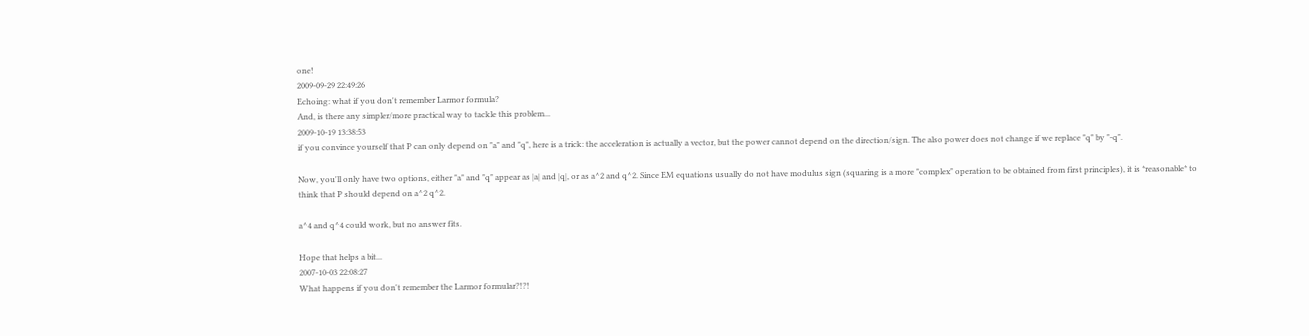one!
2009-09-29 22:49:26
Echoing: what if you don't remember Larmor formula?
And, is there any simpler/more practical way to tackle this problem...
2009-10-19 13:38:53
if you convince yourself that P can only depend on "a" and "q", here is a trick: the acceleration is actually a vector, but the power cannot depend on the direction/sign. The also power does not change if we replace "q" by "-q".

Now, you'll only have two options, either "a" and "q" appear as |a| and |q|, or as a^2 and q^2. Since EM equations usually do not have modulus sign (squaring is a more "complex" operation to be obtained from first principles), it is *reasonable* to think that P should depend on a^2 q^2.

a^4 and q^4 could work, but no answer fits.

Hope that helps a bit...
2007-10-03 22:08:27
What happens if you don't remember the Larmor formular?!?!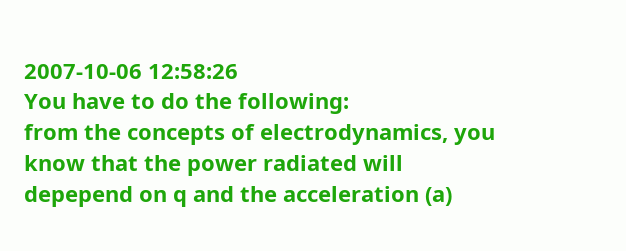2007-10-06 12:58:26
You have to do the following:
from the concepts of electrodynamics, you know that the power radiated will depepend on q and the acceleration (a)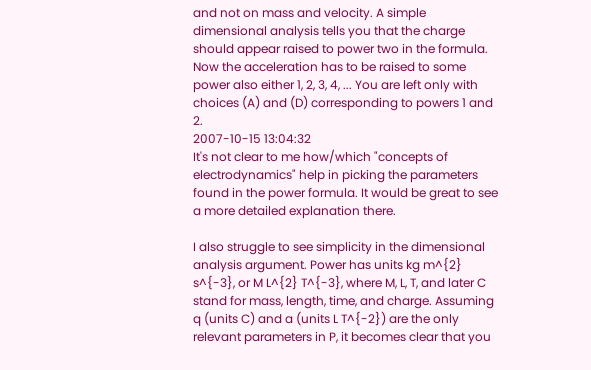and not on mass and velocity. A simple dimensional analysis tells you that the charge should appear raised to power two in the formula. Now the acceleration has to be raised to some power also either 1, 2, 3, 4, ... You are left only with choices (A) and (D) corresponding to powers 1 and 2.
2007-10-15 13:04:32
It's not clear to me how/which "concepts of electrodynamics" help in picking the parameters found in the power formula. It would be great to see a more detailed explanation there.

I also struggle to see simplicity in the dimensional analysis argument. Power has units kg m^{2} s^{-3}, or M L^{2} T^{-3}, where M, L, T, and later C stand for mass, length, time, and charge. Assuming q (units C) and a (units L T^{-2}) are the only relevant parameters in P, it becomes clear that you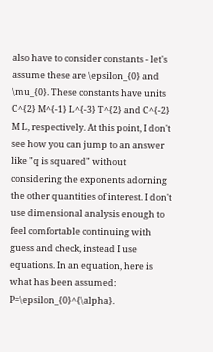also have to consider constants - let's assume these are \epsilon_{0} and \mu_{0}. These constants have units C^{2} M^{-1} L^{-3} T^{2} and C^{-2} M L, respectively. At this point, I don't see how you can jump to an answer like "q is squared" without considering the exponents adorning the other quantities of interest. I don't use dimensional analysis enough to feel comfortable continuing with guess and check, instead I use equations. In an equation, here is what has been assumed: P=\epsilon_{0}^{\alpha}.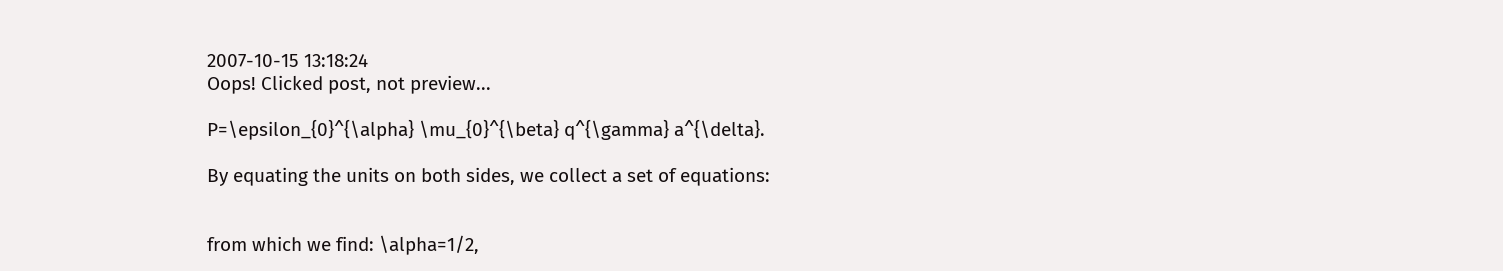2007-10-15 13:18:24
Oops! Clicked post, not preview...

P=\epsilon_{0}^{\alpha} \mu_{0}^{\beta} q^{\gamma} a^{\delta}.

By equating the units on both sides, we collect a set of equations:


from which we find: \alpha=1/2,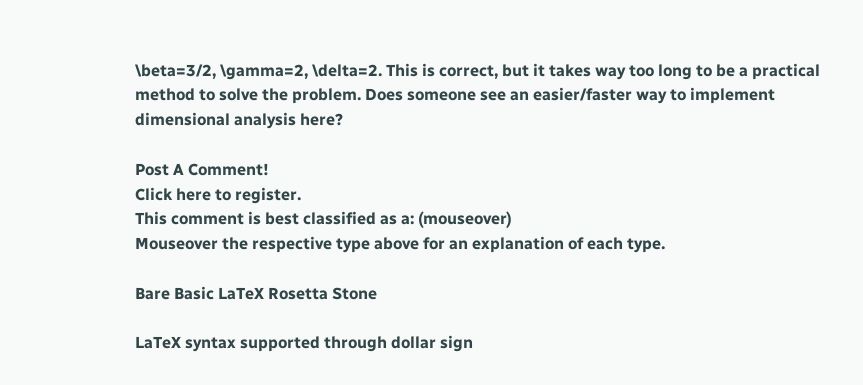\beta=3/2, \gamma=2, \delta=2. This is correct, but it takes way too long to be a practical method to solve the problem. Does someone see an easier/faster way to implement dimensional analysis here?

Post A Comment!
Click here to register.
This comment is best classified as a: (mouseover)
Mouseover the respective type above for an explanation of each type.

Bare Basic LaTeX Rosetta Stone

LaTeX syntax supported through dollar sign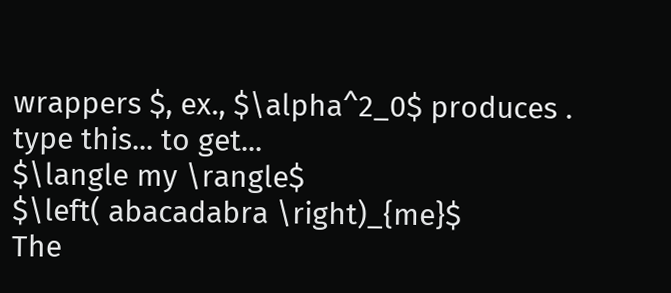wrappers $, ex., $\alpha^2_0$ produces .
type this... to get...
$\langle my \rangle$
$\left( abacadabra \right)_{me}$
The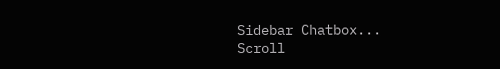Sidebar Chatbox...
Scroll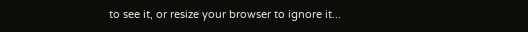to see it, or resize your browser to ignore it...